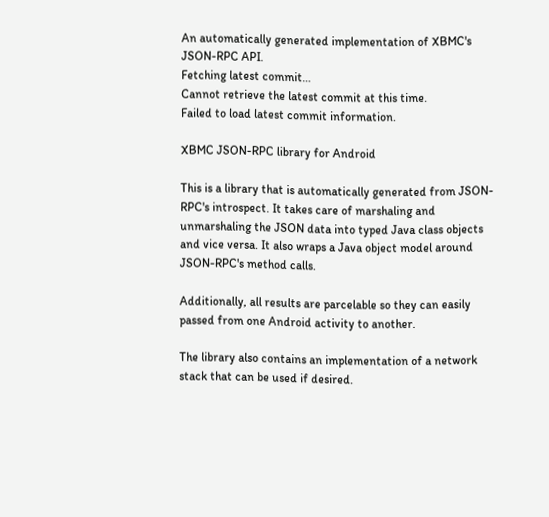An automatically generated implementation of XBMC's JSON-RPC API.
Fetching latest commit…
Cannot retrieve the latest commit at this time.
Failed to load latest commit information.

XBMC JSON-RPC library for Android

This is a library that is automatically generated from JSON-RPC's introspect. It takes care of marshaling and unmarshaling the JSON data into typed Java class objects and vice versa. It also wraps a Java object model around JSON-RPC's method calls.

Additionally, all results are parcelable so they can easily passed from one Android activity to another.

The library also contains an implementation of a network stack that can be used if desired.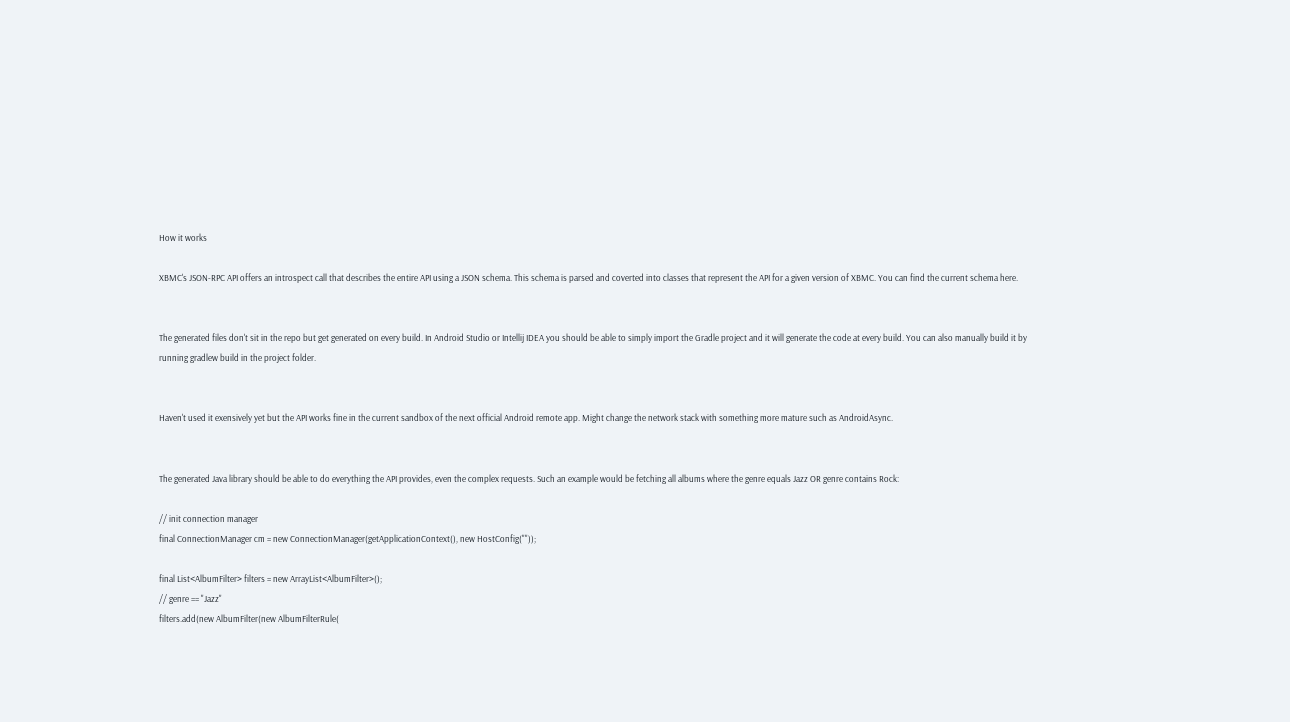How it works

XBMC's JSON-RPC API offers an introspect call that describes the entire API using a JSON schema. This schema is parsed and coverted into classes that represent the API for a given version of XBMC. You can find the current schema here.


The generated files don't sit in the repo but get generated on every build. In Android Studio or Intellij IDEA you should be able to simply import the Gradle project and it will generate the code at every build. You can also manually build it by running gradlew build in the project folder.


Haven't used it exensively yet but the API works fine in the current sandbox of the next official Android remote app. Might change the network stack with something more mature such as AndroidAsync.


The generated Java library should be able to do everything the API provides, even the complex requests. Such an example would be fetching all albums where the genre equals Jazz OR genre contains Rock:

// init connection manager
final ConnectionManager cm = new ConnectionManager(getApplicationContext(), new HostConfig(""));

final List<AlbumFilter> filters = new ArrayList<AlbumFilter>();
// genre == "Jazz"
filters.add(new AlbumFilter(new AlbumFilterRule(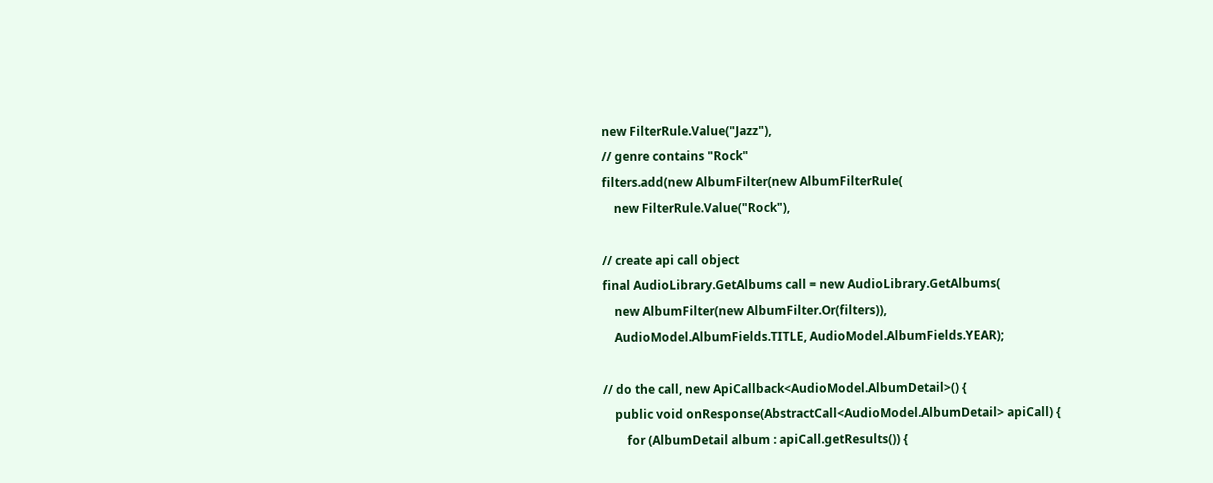new FilterRule.Value("Jazz"),
// genre contains "Rock"
filters.add(new AlbumFilter(new AlbumFilterRule(
    new FilterRule.Value("Rock"),

// create api call object
final AudioLibrary.GetAlbums call = new AudioLibrary.GetAlbums(
    new AlbumFilter(new AlbumFilter.Or(filters)),
    AudioModel.AlbumFields.TITLE, AudioModel.AlbumFields.YEAR);

// do the call, new ApiCallback<AudioModel.AlbumDetail>() {
    public void onResponse(AbstractCall<AudioModel.AlbumDetail> apiCall) {
        for (AlbumDetail album : apiCall.getResults()) {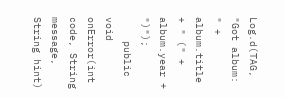Log.d(TAG, "Got album: " + album.title + " (" + album.year + ")");
    public void onError(int code, String message, String hint)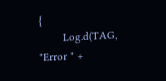{
        Log.d(TAG, "Error " +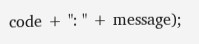code + ": " + message);